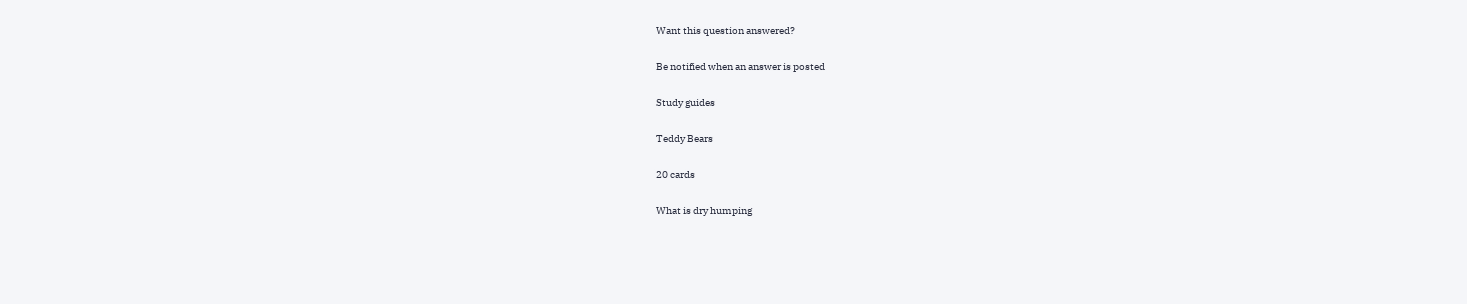Want this question answered?

Be notified when an answer is posted

Study guides

Teddy Bears

20 cards

What is dry humping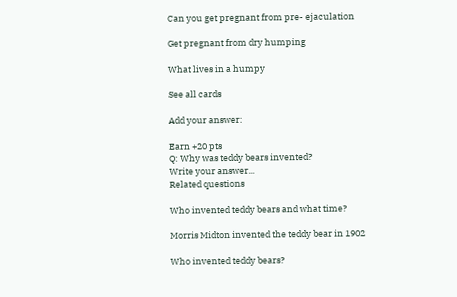Can you get pregnant from pre- ejaculation

Get pregnant from dry humping

What lives in a humpy

See all cards

Add your answer:

Earn +20 pts
Q: Why was teddy bears invented?
Write your answer...
Related questions

Who invented teddy bears and what time?

Morris Midton invented the teddy bear in 1902

Who invented teddy bears?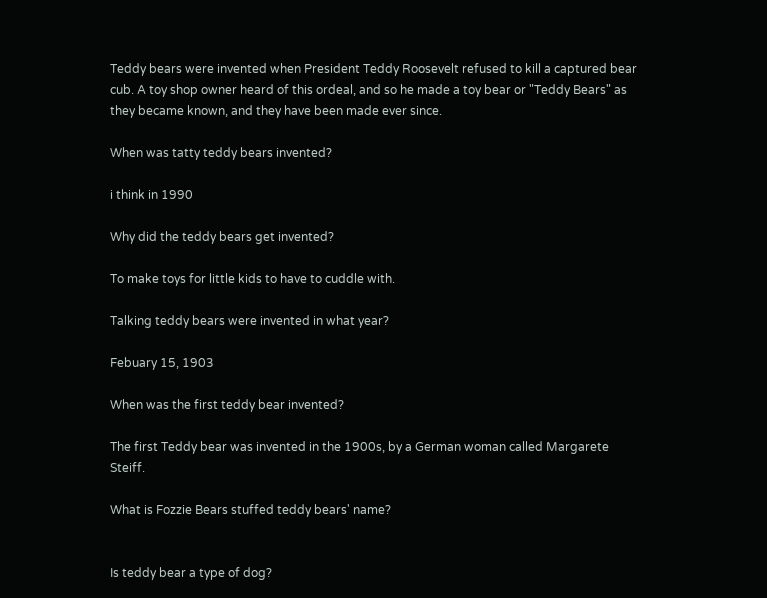Teddy bears were invented when President Teddy Roosevelt refused to kill a captured bear cub. A toy shop owner heard of this ordeal, and so he made a toy bear or "Teddy Bears" as they became known, and they have been made ever since.

When was tatty teddy bears invented?

i think in 1990

Why did the teddy bears get invented?

To make toys for little kids to have to cuddle with.

Talking teddy bears were invented in what year?

Febuary 15, 1903

When was the first teddy bear invented?

The first Teddy bear was invented in the 1900s, by a German woman called Margarete Steiff.

What is Fozzie Bears stuffed teddy bears' name?


Is teddy bear a type of dog?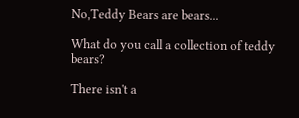No,Teddy Bears are bears...

What do you call a collection of teddy bears?

There isn't a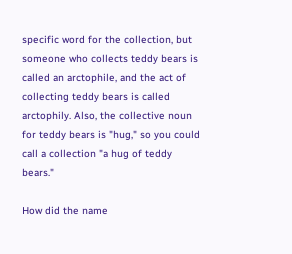specific word for the collection, but someone who collects teddy bears is called an arctophile, and the act of collecting teddy bears is called arctophily. Also, the collective noun for teddy bears is "hug," so you could call a collection "a hug of teddy bears."

How did the name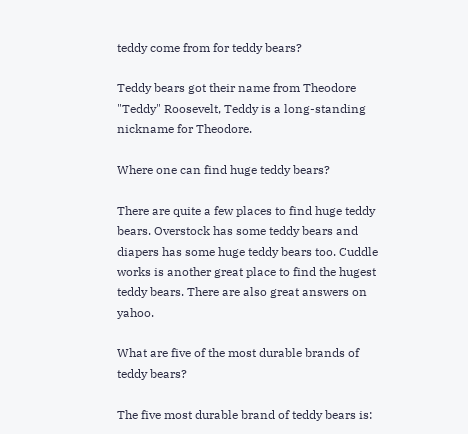teddy come from for teddy bears?

Teddy bears got their name from Theodore "Teddy" Roosevelt, Teddy is a long-standing nickname for Theodore.

Where one can find huge teddy bears?

There are quite a few places to find huge teddy bears. Overstock has some teddy bears and diapers has some huge teddy bears too. Cuddle works is another great place to find the hugest teddy bears. There are also great answers on yahoo.

What are five of the most durable brands of teddy bears?

The five most durable brand of teddy bears is: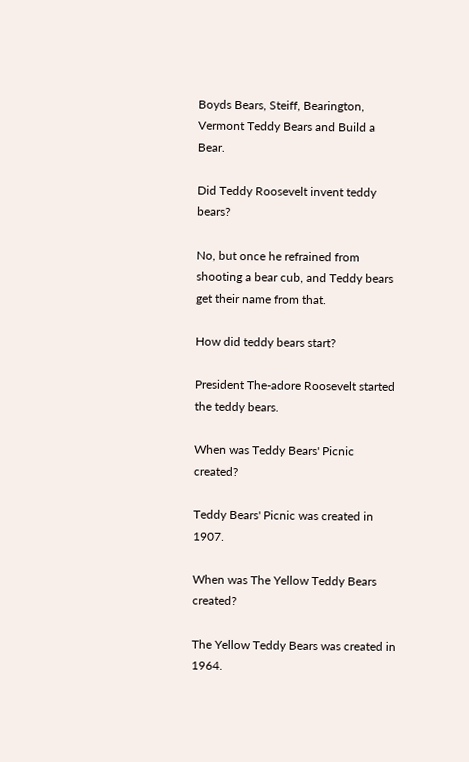Boyds Bears, Steiff, Bearington, Vermont Teddy Bears and Build a Bear.

Did Teddy Roosevelt invent teddy bears?

No, but once he refrained from shooting a bear cub, and Teddy bears get their name from that.

How did teddy bears start?

President The-adore Roosevelt started the teddy bears.

When was Teddy Bears' Picnic created?

Teddy Bears' Picnic was created in 1907.

When was The Yellow Teddy Bears created?

The Yellow Teddy Bears was created in 1964.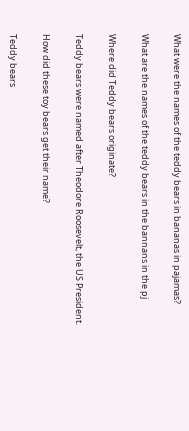What were the names of the teddy bears in bananas in pajamas?

What are the names of the teddy bears in the bannans in the pj

Where did Teddy bears originate?

Teddy bears were named after Theodore Roosevelt, the US President.

How did these toy bears get their name?

Teddy bears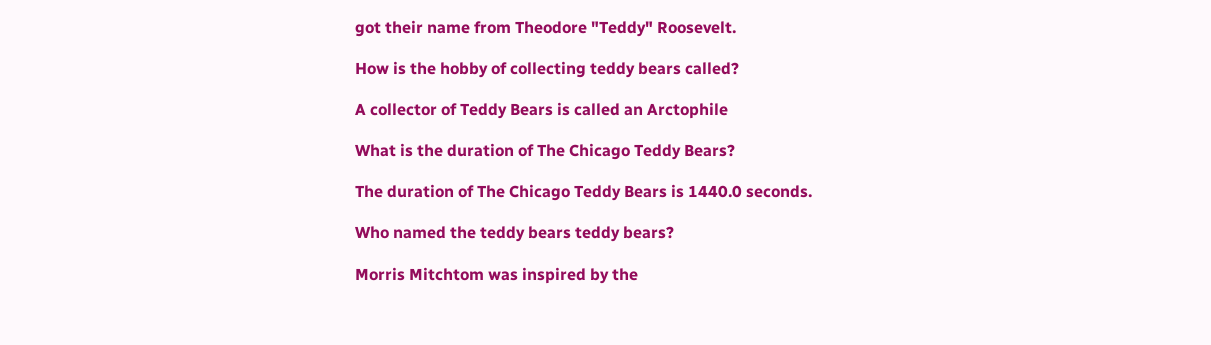got their name from Theodore "Teddy" Roosevelt.

How is the hobby of collecting teddy bears called?

A collector of Teddy Bears is called an Arctophile

What is the duration of The Chicago Teddy Bears?

The duration of The Chicago Teddy Bears is 1440.0 seconds.

Who named the teddy bears teddy bears?

Morris Mitchtom was inspired by the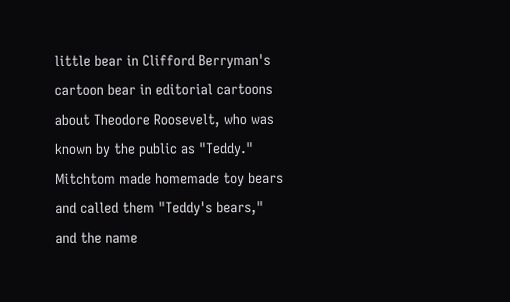little bear in Clifford Berryman's cartoon bear in editorial cartoons about Theodore Roosevelt, who was known by the public as "Teddy." Mitchtom made homemade toy bears and called them "Teddy's bears," and the name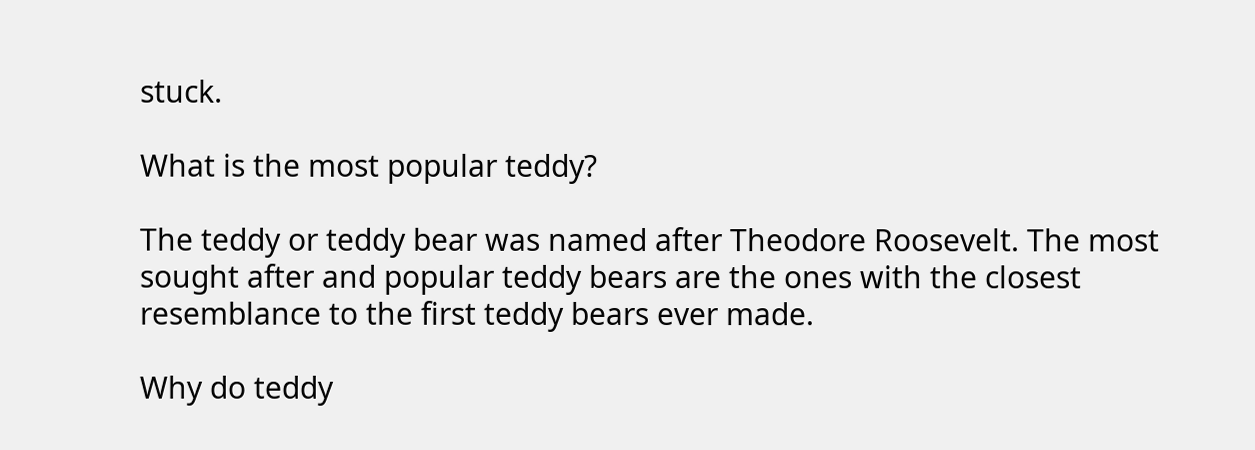stuck.

What is the most popular teddy?

The teddy or teddy bear was named after Theodore Roosevelt. The most sought after and popular teddy bears are the ones with the closest resemblance to the first teddy bears ever made.

Why do teddy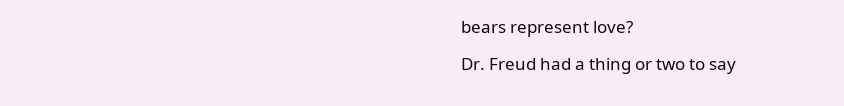bears represent love?

Dr. Freud had a thing or two to say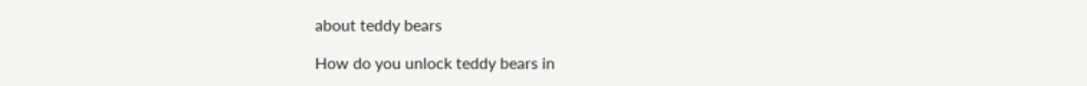about teddy bears

How do you unlock teddy bears in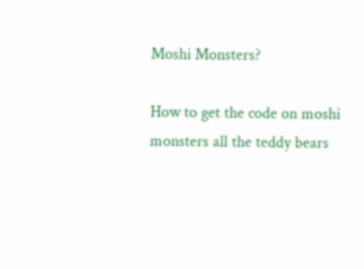Moshi Monsters?

How to get the code on moshi monsters all the teddy bears